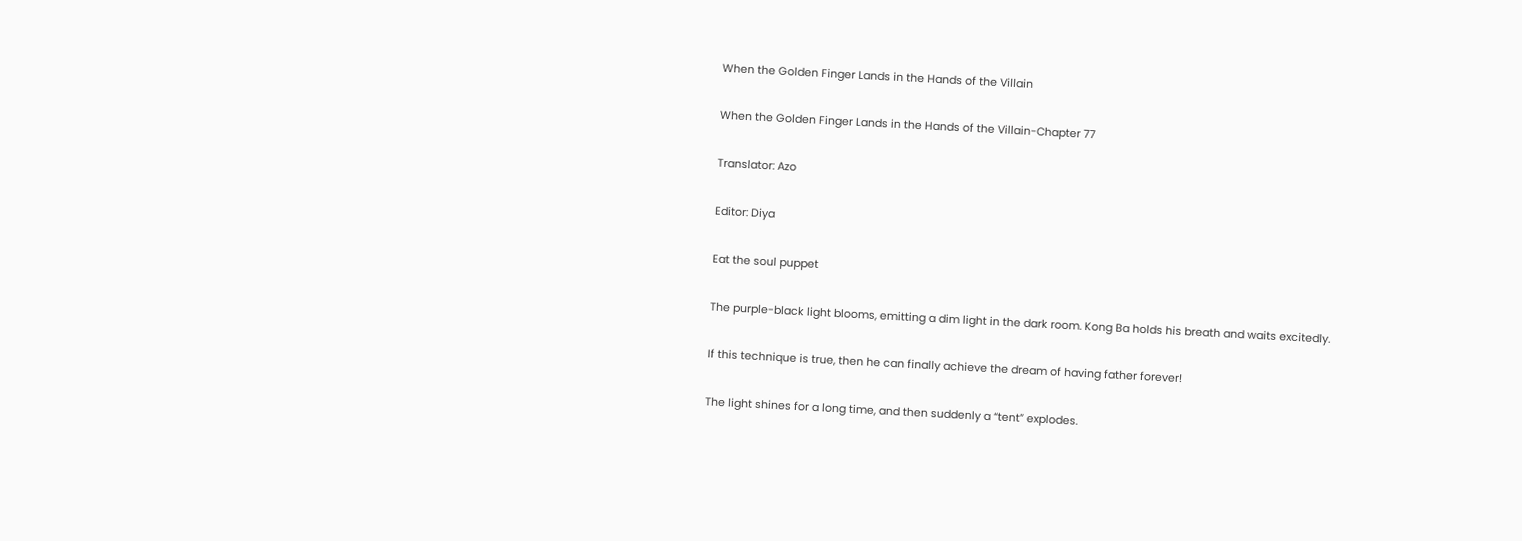When the Golden Finger Lands in the Hands of the Villain

When the Golden Finger Lands in the Hands of the Villain-Chapter 77

Translator: Azo

Editor: Diya

Eat the soul puppet

The purple-black light blooms, emitting a dim light in the dark room. Kong Ba holds his breath and waits excitedly.

If this technique is true, then he can finally achieve the dream of having father forever!

The light shines for a long time, and then suddenly a “tent” explodes.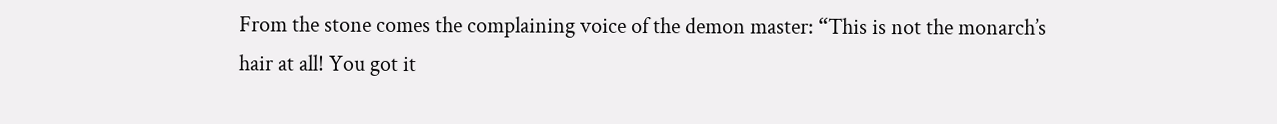From the stone comes the complaining voice of the demon master: “This is not the monarch’s hair at all! You got it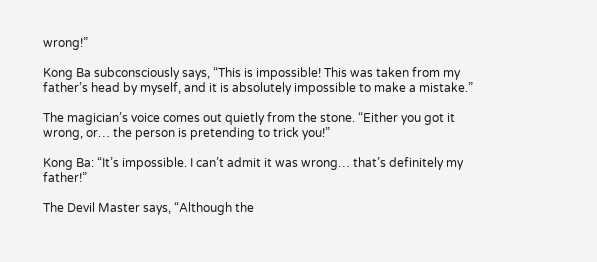wrong!”

Kong Ba subconsciously says, “This is impossible! This was taken from my father’s head by myself, and it is absolutely impossible to make a mistake.”

The magician’s voice comes out quietly from the stone. “Either you got it wrong, or… the person is pretending to trick you!”

Kong Ba: “It’s impossible. I can’t admit it was wrong… that’s definitely my father!”

The Devil Master says, “Although the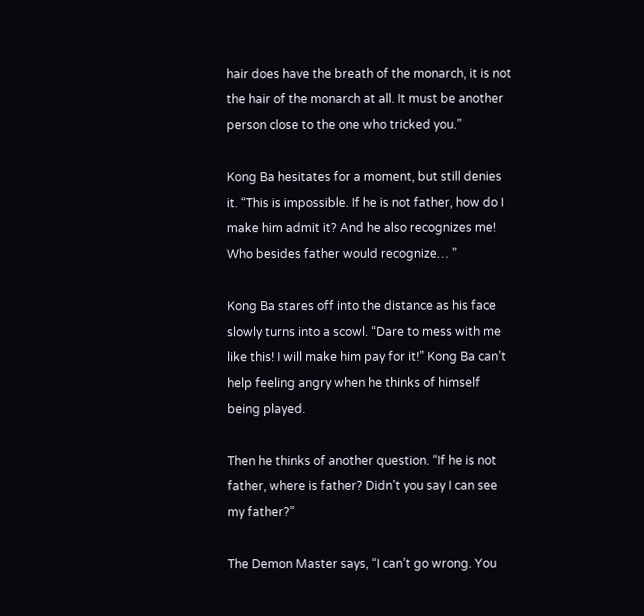hair does have the breath of the monarch, it is not the hair of the monarch at all. It must be another person close to the one who tricked you.”

Kong Ba hesitates for a moment, but still denies it. “This is impossible. If he is not father, how do I make him admit it? And he also recognizes me! Who besides father would recognize… ”

Kong Ba stares off into the distance as his face slowly turns into a scowl. “Dare to mess with me like this! I will make him pay for it!” Kong Ba can’t help feeling angry when he thinks of himself being played.

Then he thinks of another question. “If he is not father, where is father? Didn’t you say I can see my father?”

The Demon Master says, “I can’t go wrong. You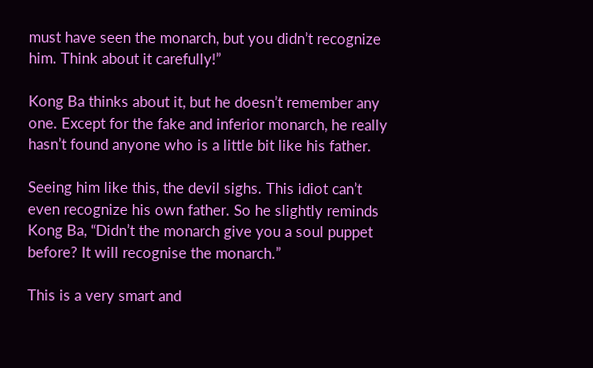must have seen the monarch, but you didn’t recognize him. Think about it carefully!”

Kong Ba thinks about it, but he doesn’t remember any one. Except for the fake and inferior monarch, he really hasn’t found anyone who is a little bit like his father.

Seeing him like this, the devil sighs. This idiot can’t even recognize his own father. So he slightly reminds Kong Ba, “Didn’t the monarch give you a soul puppet before? It will recognise the monarch.”

This is a very smart and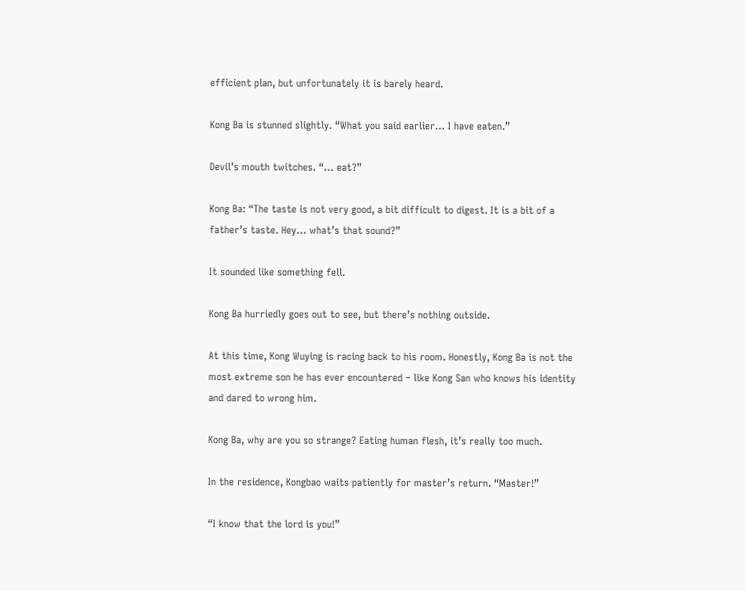efficient plan, but unfortunately it is barely heard.

Kong Ba is stunned slightly. “What you said earlier… I have eaten.”

Devil’s mouth twitches. “… eat?”

Kong Ba: “The taste is not very good, a bit difficult to digest. It is a bit of a father’s taste. Hey… what’s that sound?”

It sounded like something fell.

Kong Ba hurriedly goes out to see, but there’s nothing outside.

At this time, Kong Wuying is racing back to his room. Honestly, Kong Ba is not the most extreme son he has ever encountered – like Kong San who knows his identity and dared to wrong him.

Kong Ba, why are you so strange? Eating human flesh, it’s really too much.

In the residence, Kongbao waits patiently for master’s return. “Master!”

“I know that the lord is you!”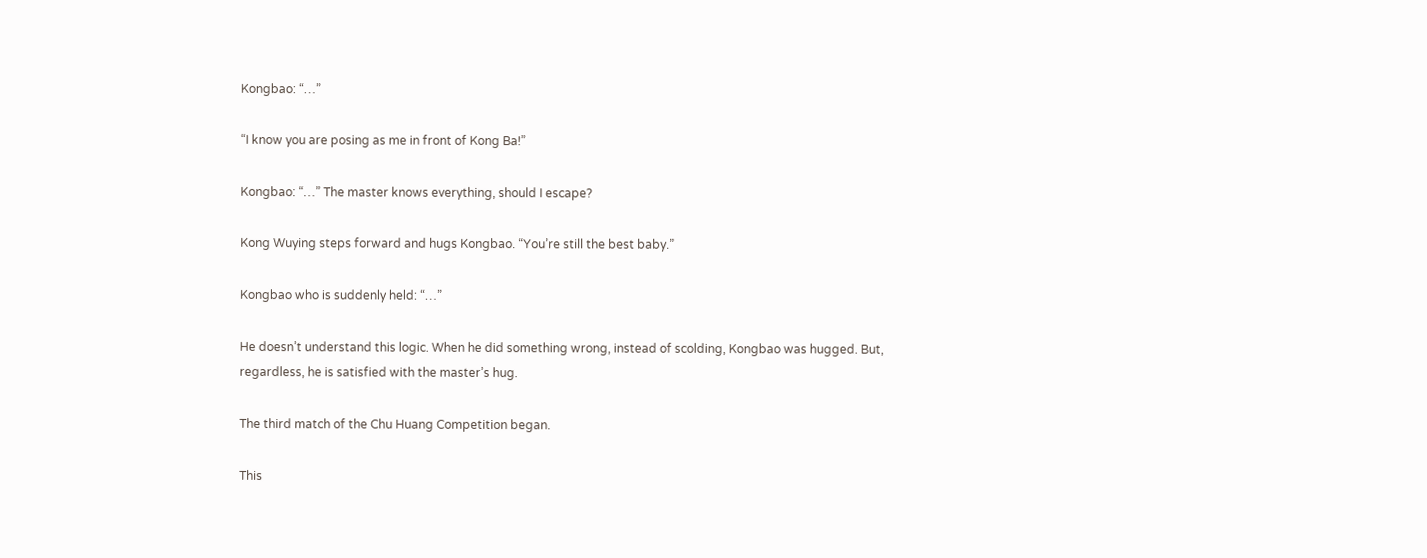Kongbao: “…”

“I know you are posing as me in front of Kong Ba!”

Kongbao: “…” The master knows everything, should I escape?

Kong Wuying steps forward and hugs Kongbao. “You’re still the best baby.”

Kongbao who is suddenly held: “…”

He doesn’t understand this logic. When he did something wrong, instead of scolding, Kongbao was hugged. But, regardless, he is satisfied with the master’s hug.

The third match of the Chu Huang Competition began.

This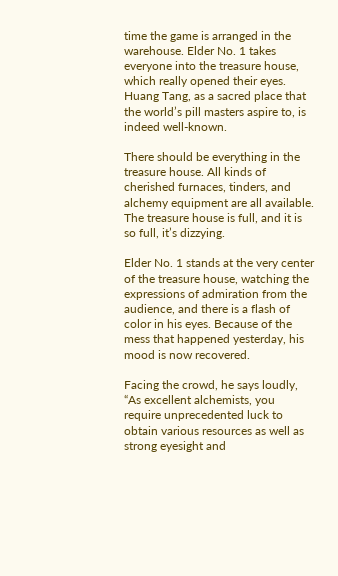time the game is arranged in the warehouse. Elder No. 1 takes everyone into the treasure house, which really opened their eyes. Huang Tang, as a sacred place that the world’s pill masters aspire to, is indeed well-known.

There should be everything in the treasure house. All kinds of cherished furnaces, tinders, and alchemy equipment are all available. The treasure house is full, and it is so full, it’s dizzying.

Elder No. 1 stands at the very center of the treasure house, watching the expressions of admiration from the audience, and there is a flash of color in his eyes. Because of the mess that happened yesterday, his mood is now recovered.

Facing the crowd, he says loudly, “As excellent alchemists, you require unprecedented luck to obtain various resources as well as strong eyesight and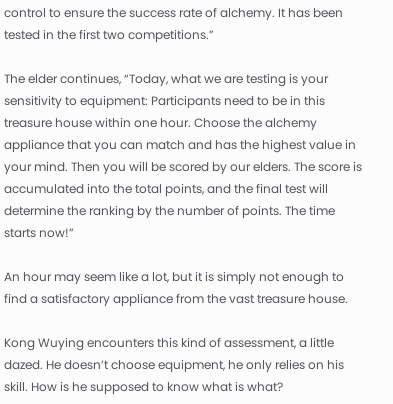control to ensure the success rate of alchemy. It has been tested in the first two competitions.”

The elder continues, “Today, what we are testing is your sensitivity to equipment: Participants need to be in this treasure house within one hour. Choose the alchemy appliance that you can match and has the highest value in your mind. Then you will be scored by our elders. The score is accumulated into the total points, and the final test will determine the ranking by the number of points. The time starts now!”

An hour may seem like a lot, but it is simply not enough to find a satisfactory appliance from the vast treasure house.

Kong Wuying encounters this kind of assessment, a little dazed. He doesn’t choose equipment, he only relies on his skill. How is he supposed to know what is what?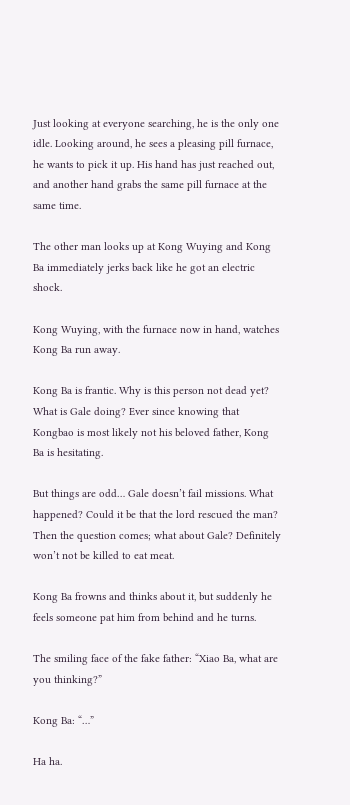Just looking at everyone searching, he is the only one idle. Looking around, he sees a pleasing pill furnace, he wants to pick it up. His hand has just reached out, and another hand grabs the same pill furnace at the same time.

The other man looks up at Kong Wuying and Kong Ba immediately jerks back like he got an electric shock.

Kong Wuying, with the furnace now in hand, watches Kong Ba run away.

Kong Ba is frantic. Why is this person not dead yet? What is Gale doing? Ever since knowing that Kongbao is most likely not his beloved father, Kong Ba is hesitating.

But things are odd… Gale doesn’t fail missions. What happened? Could it be that the lord rescued the man? Then the question comes; what about Gale? Definitely won’t not be killed to eat meat.

Kong Ba frowns and thinks about it, but suddenly he feels someone pat him from behind and he turns.

The smiling face of the fake father: “Xiao Ba, what are you thinking?”

Kong Ba: “…”

Ha ha.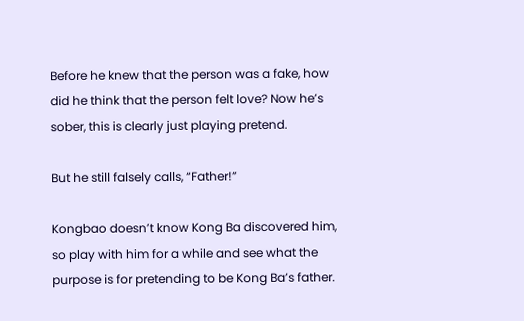Before he knew that the person was a fake, how did he think that the person felt love? Now he’s sober, this is clearly just playing pretend.

But he still falsely calls, “Father!”

Kongbao doesn’t know Kong Ba discovered him, so play with him for a while and see what the purpose is for pretending to be Kong Ba’s father.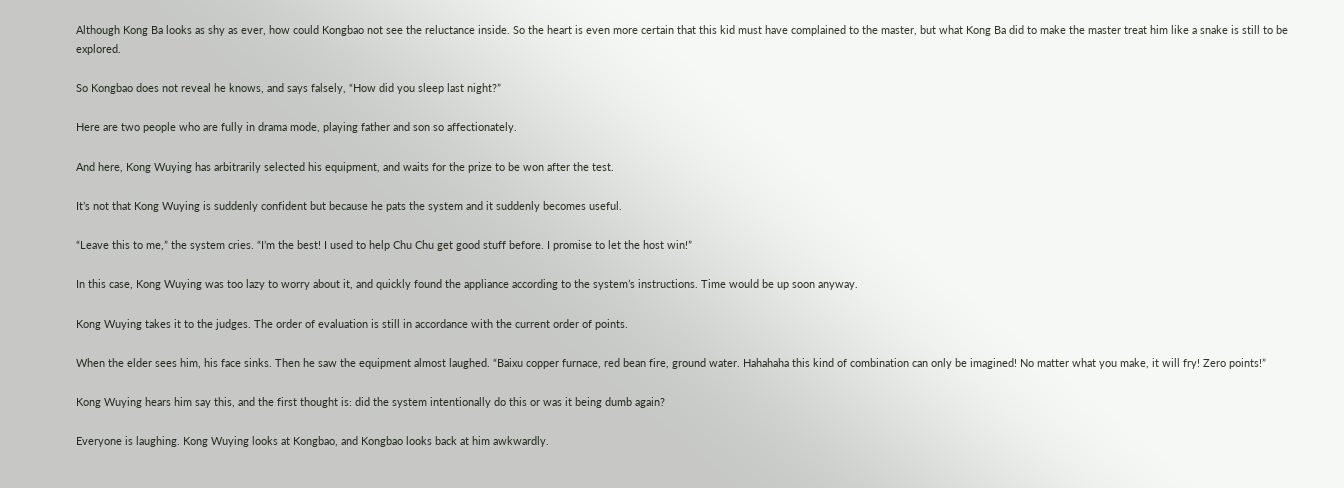Although Kong Ba looks as shy as ever, how could Kongbao not see the reluctance inside. So the heart is even more certain that this kid must have complained to the master, but what Kong Ba did to make the master treat him like a snake is still to be explored.

So Kongbao does not reveal he knows, and says falsely, “How did you sleep last night?”

Here are two people who are fully in drama mode, playing father and son so affectionately.

And here, Kong Wuying has arbitrarily selected his equipment, and waits for the prize to be won after the test.

It’s not that Kong Wuying is suddenly confident but because he pats the system and it suddenly becomes useful.

“Leave this to me,” the system cries. “I’m the best! I used to help Chu Chu get good stuff before. I promise to let the host win!”

In this case, Kong Wuying was too lazy to worry about it, and quickly found the appliance according to the system’s instructions. Time would be up soon anyway.

Kong Wuying takes it to the judges. The order of evaluation is still in accordance with the current order of points.

When the elder sees him, his face sinks. Then he saw the equipment almost laughed. “Baixu copper furnace, red bean fire, ground water. Hahahaha this kind of combination can only be imagined! No matter what you make, it will fry! Zero points!”

Kong Wuying hears him say this, and the first thought is: did the system intentionally do this or was it being dumb again?

Everyone is laughing. Kong Wuying looks at Kongbao, and Kongbao looks back at him awkwardly.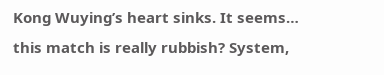Kong Wuying’s heart sinks. It seems… this match is really rubbish? System,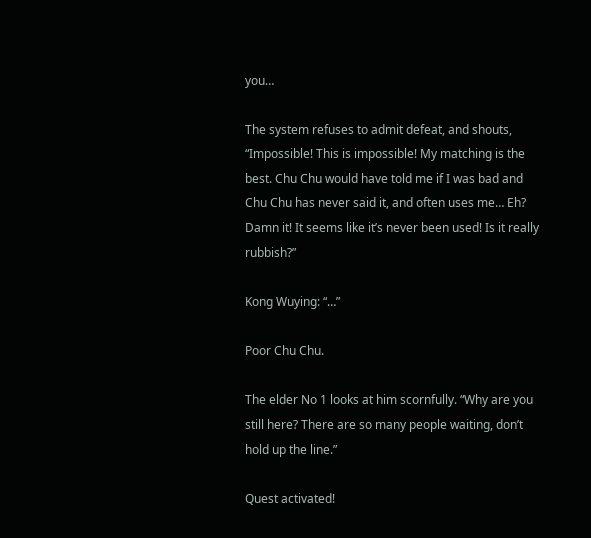you…

The system refuses to admit defeat, and shouts, “Impossible! This is impossible! My matching is the best. Chu Chu would have told me if I was bad and Chu Chu has never said it, and often uses me… Eh? Damn it! It seems like it’s never been used! Is it really rubbish?”

Kong Wuying: “…”

Poor Chu Chu.

The elder No 1 looks at him scornfully. “Why are you still here? There are so many people waiting, don’t hold up the line.”

Quest activated!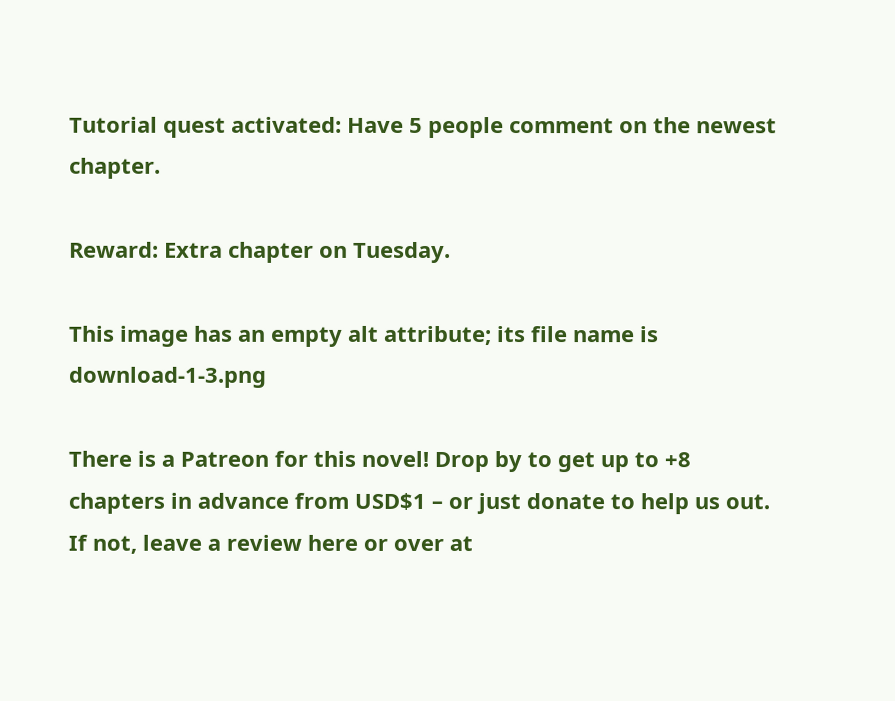Tutorial quest activated: Have 5 people comment on the newest chapter.

Reward: Extra chapter on Tuesday.

This image has an empty alt attribute; its file name is download-1-3.png

There is a Patreon for this novel! Drop by to get up to +8 chapters in advance from USD$1 – or just donate to help us out. If not, leave a review here or over at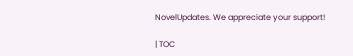NovelUpdates. We appreciate your support!

| TOC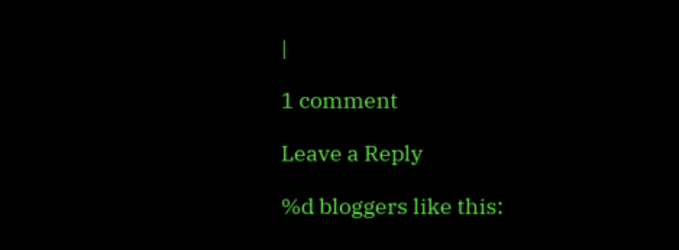|

1 comment

Leave a Reply

%d bloggers like this: